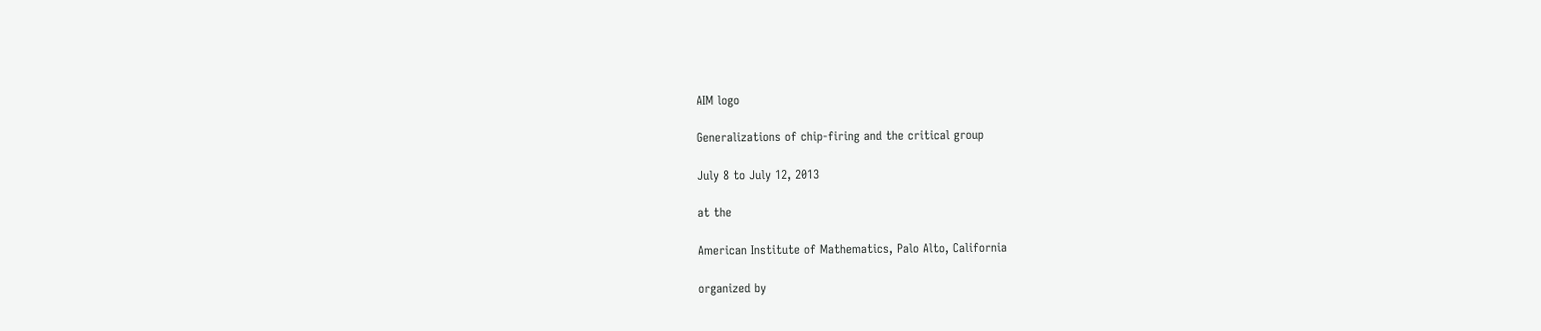AIM logo

Generalizations of chip-firing and the critical group

July 8 to July 12, 2013

at the

American Institute of Mathematics, Palo Alto, California

organized by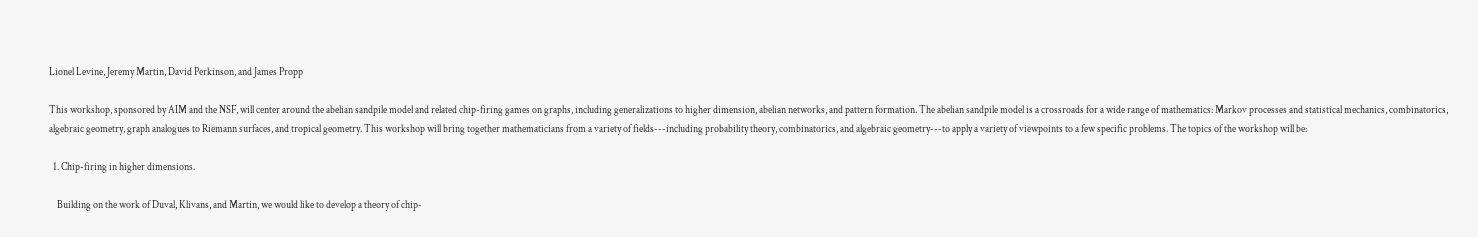Lionel Levine, Jeremy Martin, David Perkinson, and James Propp

This workshop, sponsored by AIM and the NSF, will center around the abelian sandpile model and related chip-firing games on graphs, including generalizations to higher dimension, abelian networks, and pattern formation. The abelian sandpile model is a crossroads for a wide range of mathematics: Markov processes and statistical mechanics, combinatorics, algebraic geometry, graph analogues to Riemann surfaces, and tropical geometry. This workshop will bring together mathematicians from a variety of fields---including probability theory, combinatorics, and algebraic geometry---to apply a variety of viewpoints to a few specific problems. The topics of the workshop will be:

  1. Chip-firing in higher dimensions.

    Building on the work of Duval, Klivans, and Martin, we would like to develop a theory of chip-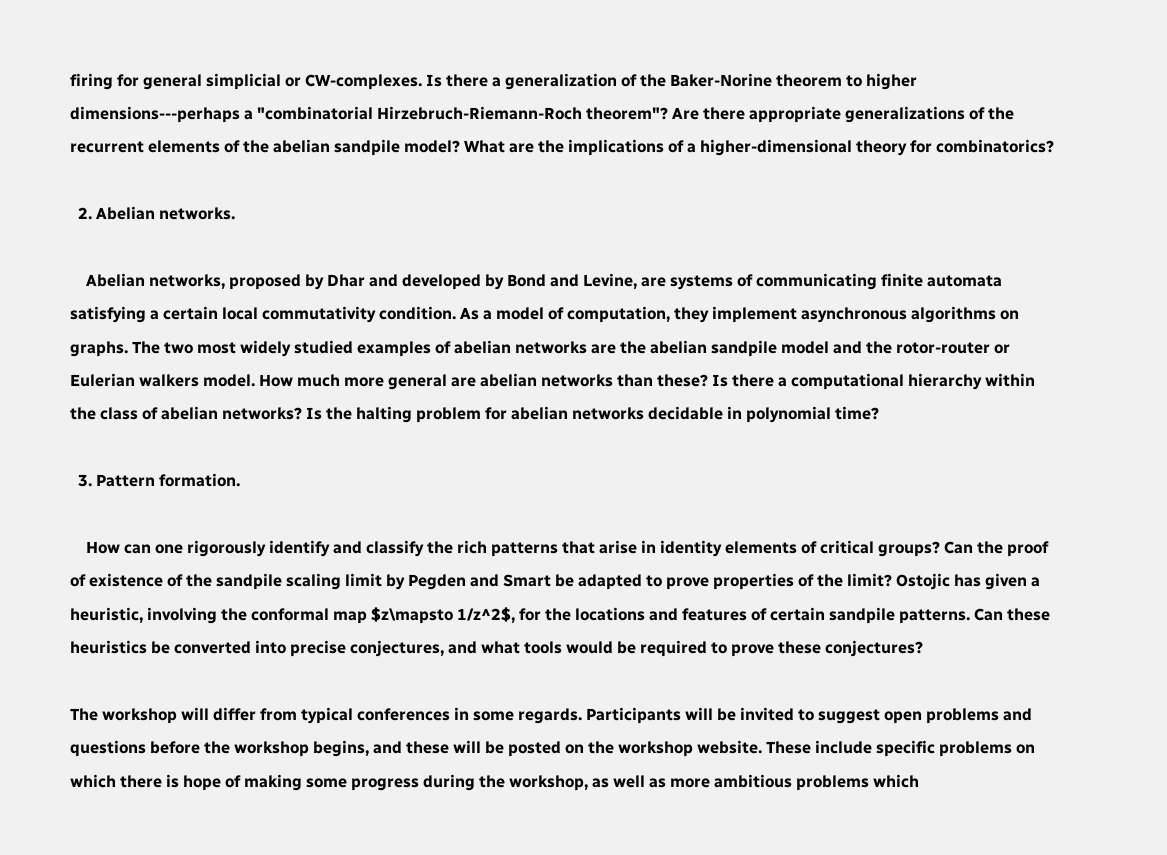firing for general simplicial or CW-complexes. Is there a generalization of the Baker-Norine theorem to higher dimensions---perhaps a "combinatorial Hirzebruch-Riemann-Roch theorem"? Are there appropriate generalizations of the recurrent elements of the abelian sandpile model? What are the implications of a higher-dimensional theory for combinatorics?

  2. Abelian networks.

    Abelian networks, proposed by Dhar and developed by Bond and Levine, are systems of communicating finite automata satisfying a certain local commutativity condition. As a model of computation, they implement asynchronous algorithms on graphs. The two most widely studied examples of abelian networks are the abelian sandpile model and the rotor-router or Eulerian walkers model. How much more general are abelian networks than these? Is there a computational hierarchy within the class of abelian networks? Is the halting problem for abelian networks decidable in polynomial time?

  3. Pattern formation.

    How can one rigorously identify and classify the rich patterns that arise in identity elements of critical groups? Can the proof of existence of the sandpile scaling limit by Pegden and Smart be adapted to prove properties of the limit? Ostojic has given a heuristic, involving the conformal map $z\mapsto 1/z^2$, for the locations and features of certain sandpile patterns. Can these heuristics be converted into precise conjectures, and what tools would be required to prove these conjectures?

The workshop will differ from typical conferences in some regards. Participants will be invited to suggest open problems and questions before the workshop begins, and these will be posted on the workshop website. These include specific problems on which there is hope of making some progress during the workshop, as well as more ambitious problems which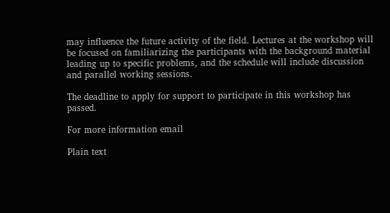may influence the future activity of the field. Lectures at the workshop will be focused on familiarizing the participants with the background material leading up to specific problems, and the schedule will include discussion and parallel working sessions.

The deadline to apply for support to participate in this workshop has passed.

For more information email

Plain text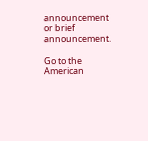announcement or brief announcement.

Go to the American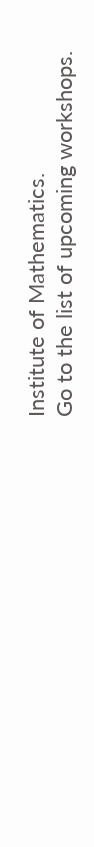Institute of Mathematics.
Go to the list of upcoming workshops.